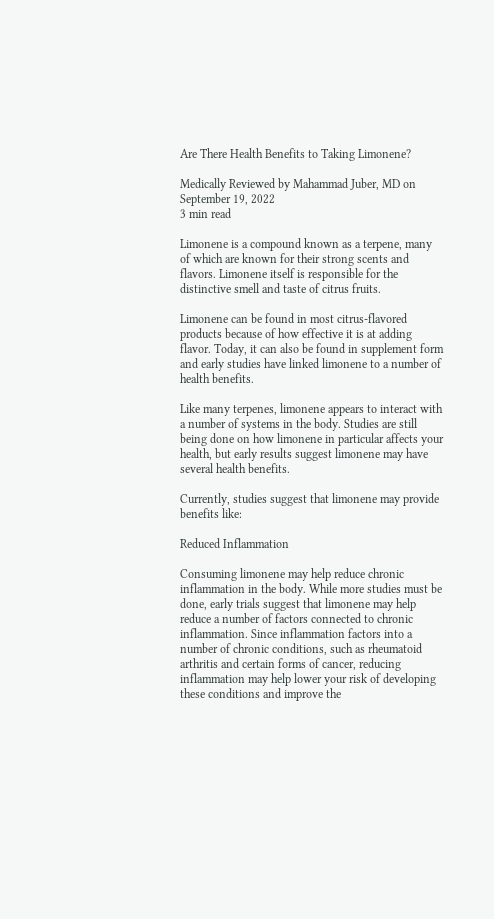Are There Health Benefits to Taking Limonene?

Medically Reviewed by Mahammad Juber, MD on September 19, 2022
3 min read

Limonene is a compound known as a terpene, many of which are known for their strong scents and flavors. Limonene itself is responsible for the distinctive smell and taste of citrus fruits.

Limonene can be found in most citrus-flavored products because of how effective it is at adding flavor. Today, it can also be found in supplement form and early studies have linked limonene to a number of health benefits.

Like many terpenes, limonene appears to interact with a number of systems in the body. Studies are still being done on how limonene in particular affects your health, but early results suggest limonene may have several health benefits.

Currently, studies suggest that limonene may provide benefits like:

Reduced Inflammation

Consuming limonene may help reduce chronic inflammation in the body. While more studies must be done, early trials suggest that limonene may help reduce a number of factors connected to chronic inflammation. Since inflammation factors into a number of chronic conditions, such as rheumatoid arthritis and certain forms of cancer, reducing inflammation may help lower your risk of developing these conditions and improve the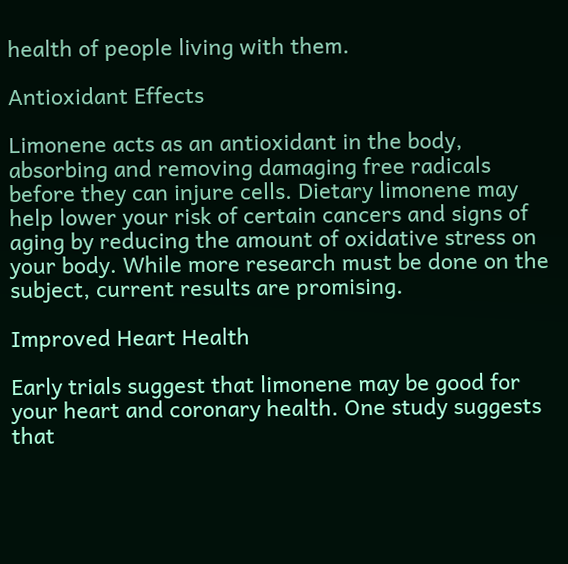health of people living with them.

Antioxidant Effects

Limonene acts as an antioxidant in the body, absorbing and removing damaging free radicals before they can injure cells. Dietary limonene may help lower your risk of certain cancers and signs of aging by reducing the amount of oxidative stress on your body. While more research must be done on the subject, current results are promising.

Improved Heart Health

Early trials suggest that limonene may be good for your heart and coronary health. One study suggests that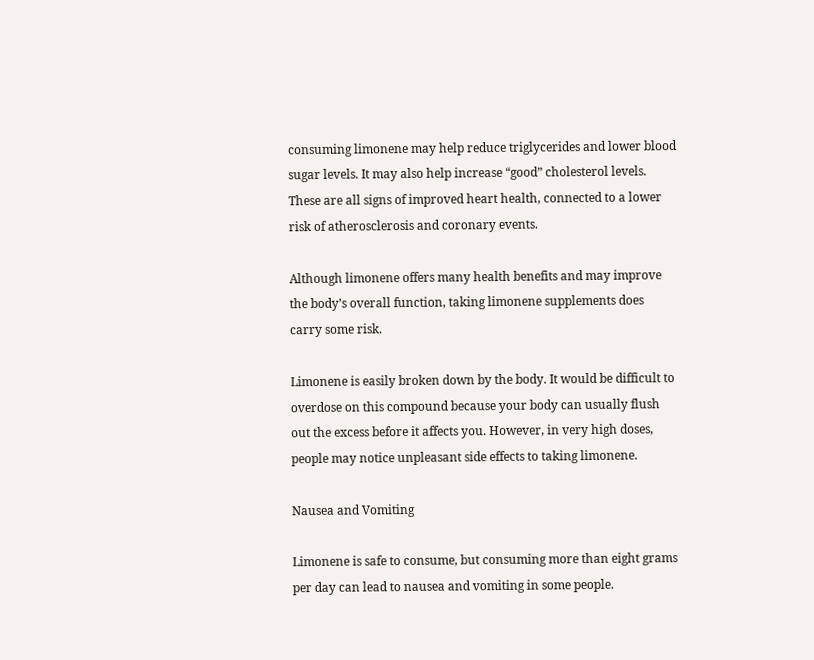consuming limonene may help reduce triglycerides and lower blood sugar levels. It may also help increase “good” cholesterol levels. These are all signs of improved heart health, connected to a lower risk of atherosclerosis and coronary events.

Although limonene offers many health benefits and may improve the body’s overall function, taking limonene supplements does carry some risk.

Limonene is easily broken down by the body. It would be difficult to overdose on this compound because your body can usually flush out the excess before it affects you. However, in very high doses, people may notice unpleasant side effects to taking limonene.

Nausea and Vomiting

Limonene is safe to consume, but consuming more than eight grams per day can lead to nausea and vomiting in some people.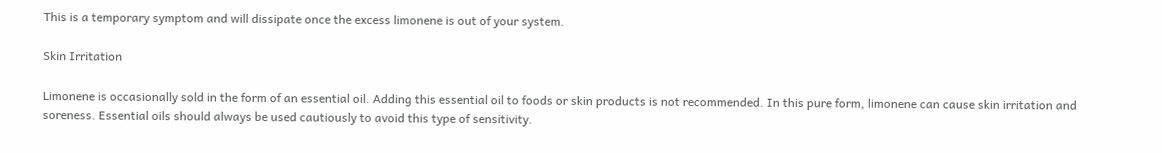This is a temporary symptom and will dissipate once the excess limonene is out of your system.

Skin Irritation

Limonene is occasionally sold in the form of an essential oil. Adding this essential oil to foods or skin products is not recommended. In this pure form, limonene can cause skin irritation and soreness. Essential oils should always be used cautiously to avoid this type of sensitivity.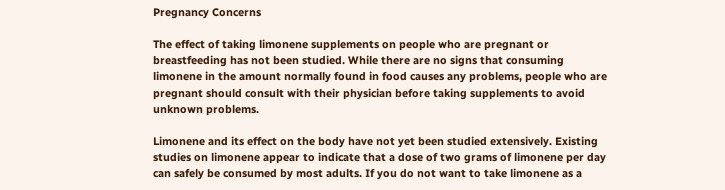Pregnancy Concerns

The effect of taking limonene supplements on people who are pregnant or breastfeeding has not been studied. While there are no signs that consuming limonene in the amount normally found in food causes any problems, people who are pregnant should consult with their physician before taking supplements to avoid unknown problems.

Limonene and its effect on the body have not yet been studied extensively. Existing studies on limonene appear to indicate that a dose of two grams of limonene per day can safely be consumed by most adults. If you do not want to take limonene as a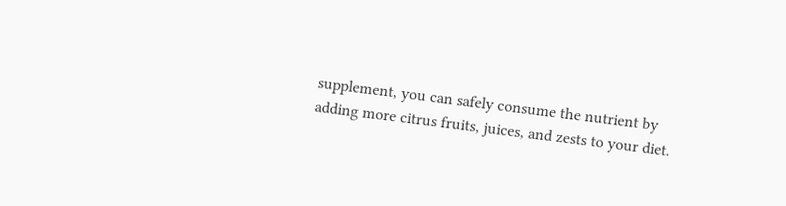supplement, you can safely consume the nutrient by adding more citrus fruits, juices, and zests to your diet.